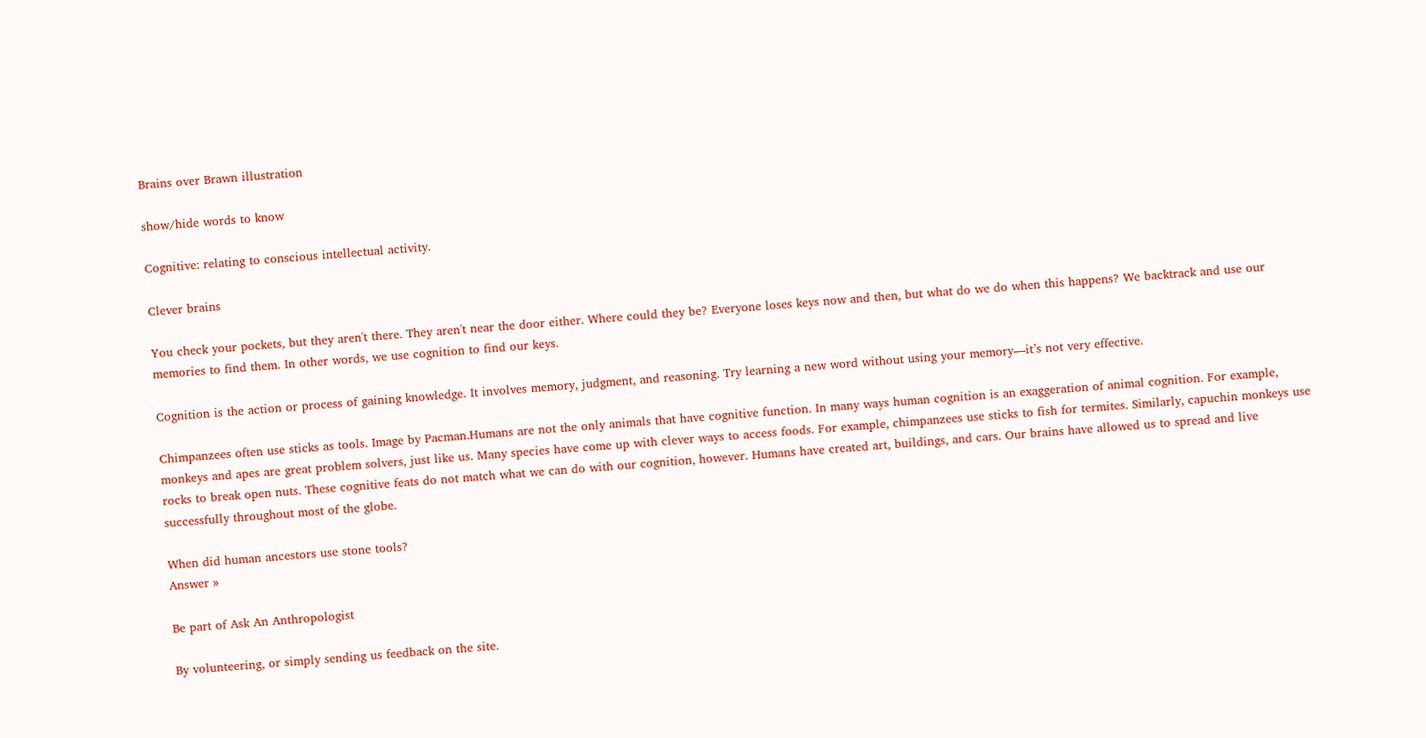Brains over Brawn illustration

show/hide words to know

Cognitive: relating to conscious intellectual activity.

Clever brains

You check your pockets, but they aren't there. They aren't near the door either. Where could they be? Everyone loses keys now and then, but what do we do when this happens? We backtrack and use our memories to find them. In other words, we use cognition to find our keys.

Cognition is the action or process of gaining knowledge. It involves memory, judgment, and reasoning. Try learning a new word without using your memory—it’s not very effective.

Chimpanzees often use sticks as tools. Image by Pacman.Humans are not the only animals that have cognitive function. In many ways human cognition is an exaggeration of animal cognition. For example, monkeys and apes are great problem solvers, just like us. Many species have come up with clever ways to access foods. For example, chimpanzees use sticks to fish for termites. Similarly, capuchin monkeys use rocks to break open nuts. These cognitive feats do not match what we can do with our cognition, however. Humans have created art, buildings, and cars. Our brains have allowed us to spread and live successfully throughout most of the globe.

When did human ancestors use stone tools?
Answer »

Be part of Ask An Anthropologist

By volunteering, or simply sending us feedback on the site.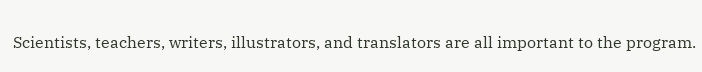Scientists, teachers, writers, illustrators, and translators are all important to the program.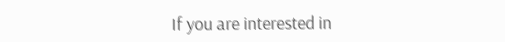If you are interested in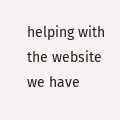helping with the website we have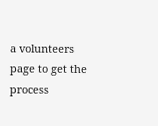a volunteers page to get the process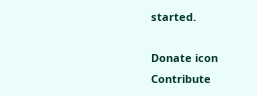started.

Donate icon  Contribute